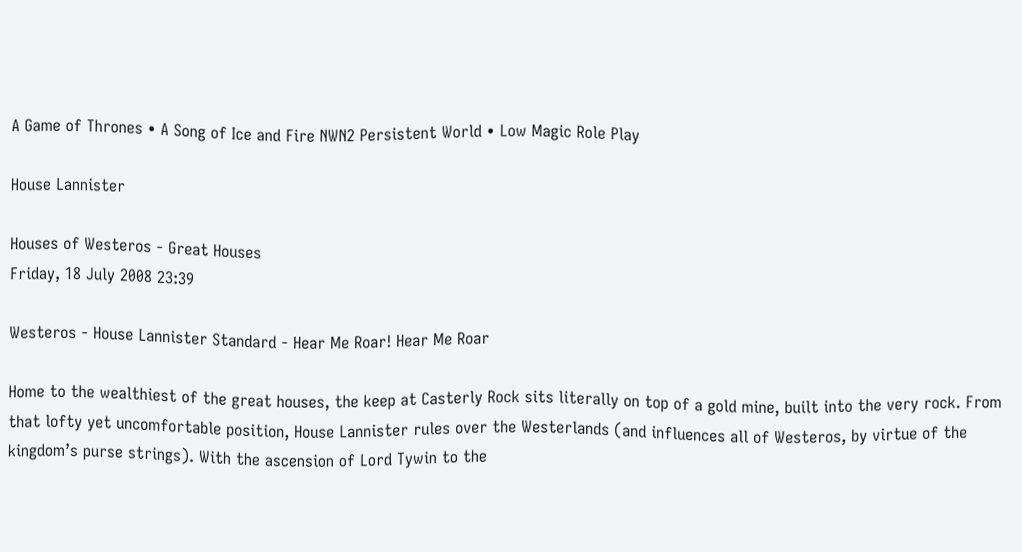A Game of Thrones • A Song of Ice and Fire NWN2 Persistent World • Low Magic Role Play

House Lannister

Houses of Westeros - Great Houses
Friday, 18 July 2008 23:39

Westeros - House Lannister Standard - Hear Me Roar! Hear Me Roar

Home to the wealthiest of the great houses, the keep at Casterly Rock sits literally on top of a gold mine, built into the very rock. From that lofty yet uncomfortable position, House Lannister rules over the Westerlands (and influences all of Westeros, by virtue of the kingdom’s purse strings). With the ascension of Lord Tywin to the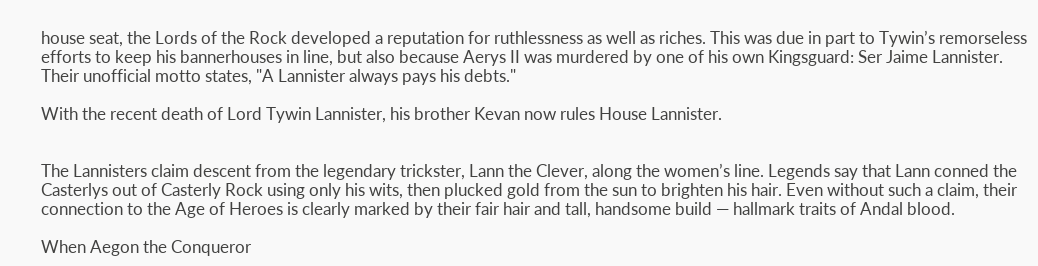house seat, the Lords of the Rock developed a reputation for ruthlessness as well as riches. This was due in part to Tywin’s remorseless efforts to keep his bannerhouses in line, but also because Aerys II was murdered by one of his own Kingsguard: Ser Jaime Lannister. Their unofficial motto states, "A Lannister always pays his debts."

With the recent death of Lord Tywin Lannister, his brother Kevan now rules House Lannister.


The Lannisters claim descent from the legendary trickster, Lann the Clever, along the women’s line. Legends say that Lann conned the Casterlys out of Casterly Rock using only his wits, then plucked gold from the sun to brighten his hair. Even without such a claim, their connection to the Age of Heroes is clearly marked by their fair hair and tall, handsome build — hallmark traits of Andal blood.

When Aegon the Conqueror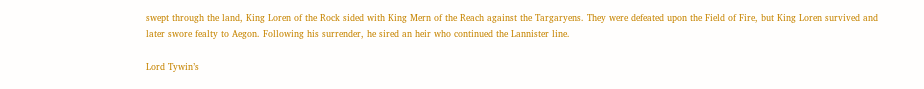swept through the land, King Loren of the Rock sided with King Mern of the Reach against the Targaryens. They were defeated upon the Field of Fire, but King Loren survived and later swore fealty to Aegon. Following his surrender, he sired an heir who continued the Lannister line.

Lord Tywin’s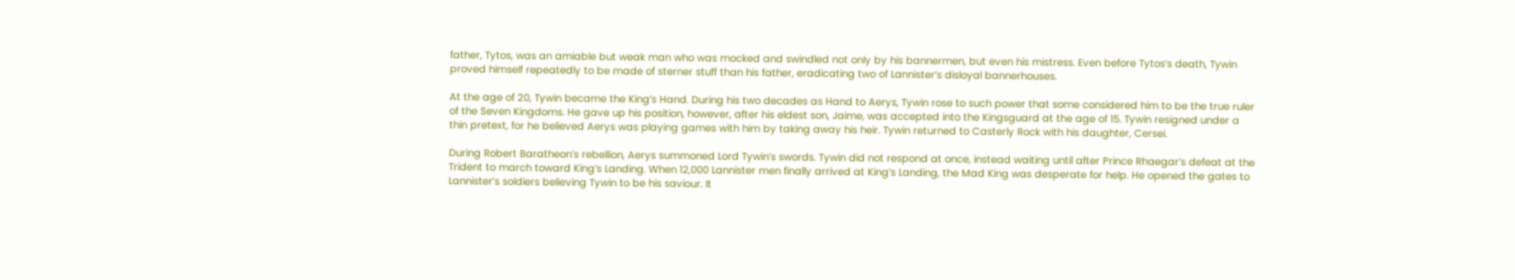father, Tytos, was an amiable but weak man who was mocked and swindled not only by his bannermen, but even his mistress. Even before Tytos’s death, Tywin proved himself repeatedly to be made of sterner stuff than his father, eradicating two of Lannister’s disloyal bannerhouses.

At the age of 20, Tywin became the King’s Hand. During his two decades as Hand to Aerys, Tywin rose to such power that some considered him to be the true ruler of the Seven Kingdoms. He gave up his position, however, after his eldest son, Jaime, was accepted into the Kingsguard at the age of 15. Tywin resigned under a thin pretext, for he believed Aerys was playing games with him by taking away his heir. Tywin returned to Casterly Rock with his daughter, Cersei.

During Robert Baratheon’s rebellion, Aerys summoned Lord Tywin’s swords. Tywin did not respond at once, instead waiting until after Prince Rhaegar’s defeat at the Trident to march toward King’s Landing. When 12,000 Lannister men finally arrived at King’s Landing, the Mad King was desperate for help. He opened the gates to Lannister’s soldiers believing Tywin to be his saviour. It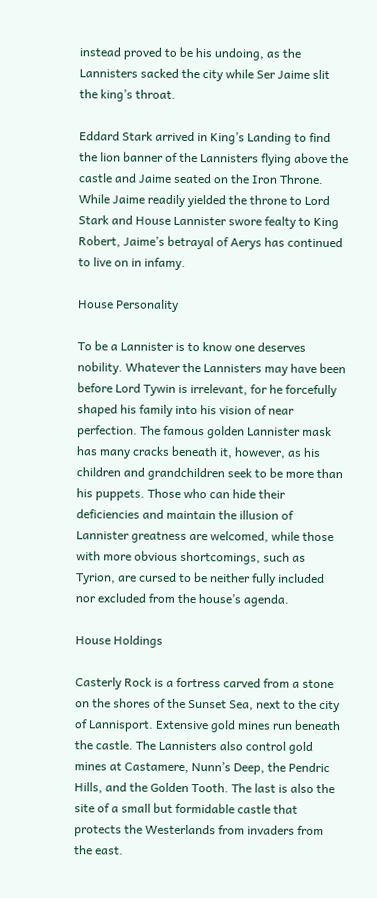instead proved to be his undoing, as the Lannisters sacked the city while Ser Jaime slit the king’s throat.

Eddard Stark arrived in King’s Landing to find the lion banner of the Lannisters flying above the castle and Jaime seated on the Iron Throne. While Jaime readily yielded the throne to Lord Stark and House Lannister swore fealty to King Robert, Jaime’s betrayal of Aerys has continued to live on in infamy.

House Personality

To be a Lannister is to know one deserves nobility. Whatever the Lannisters may have been before Lord Tywin is irrelevant, for he forcefully shaped his family into his vision of near perfection. The famous golden Lannister mask has many cracks beneath it, however, as his children and grandchildren seek to be more than his puppets. Those who can hide their deficiencies and maintain the illusion of Lannister greatness are welcomed, while those with more obvious shortcomings, such as Tyrion, are cursed to be neither fully included nor excluded from the house’s agenda.

House Holdings

Casterly Rock is a fortress carved from a stone on the shores of the Sunset Sea, next to the city of Lannisport. Extensive gold mines run beneath the castle. The Lannisters also control gold mines at Castamere, Nunn’s Deep, the Pendric Hills, and the Golden Tooth. The last is also the site of a small but formidable castle that protects the Westerlands from invaders from the east.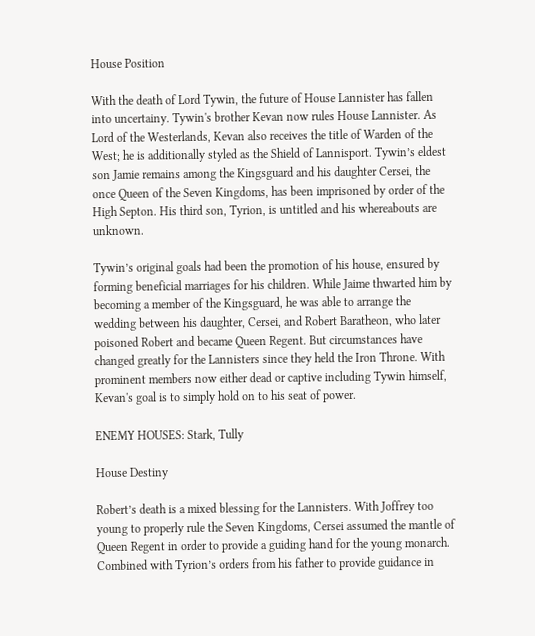House Position

With the death of Lord Tywin, the future of House Lannister has fallen into uncertainy. Tywin's brother Kevan now rules House Lannister. As Lord of the Westerlands, Kevan also receives the title of Warden of the West; he is additionally styled as the Shield of Lannisport. Tywin’s eldest son Jamie remains among the Kingsguard and his daughter Cersei, the once Queen of the Seven Kingdoms, has been imprisoned by order of the High Septon. His third son, Tyrion, is untitled and his whereabouts are unknown.

Tywin’s original goals had been the promotion of his house, ensured by forming beneficial marriages for his children. While Jaime thwarted him by becoming a member of the Kingsguard, he was able to arrange the wedding between his daughter, Cersei, and Robert Baratheon, who later poisoned Robert and became Queen Regent. But circumstances have changed greatly for the Lannisters since they held the Iron Throne. With prominent members now either dead or captive including Tywin himself, Kevan's goal is to simply hold on to his seat of power.

ENEMY HOUSES: Stark, Tully

House Destiny

Robert’s death is a mixed blessing for the Lannisters. With Joffrey too young to properly rule the Seven Kingdoms, Cersei assumed the mantle of Queen Regent in order to provide a guiding hand for the young monarch. Combined with Tyrion’s orders from his father to provide guidance in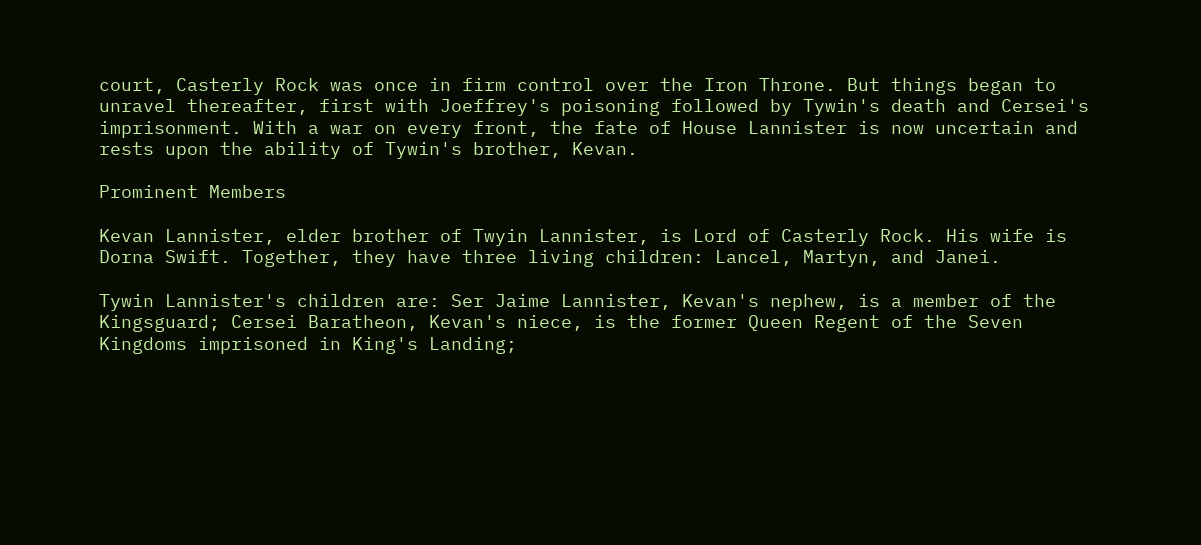court, Casterly Rock was once in firm control over the Iron Throne. But things began to unravel thereafter, first with Joeffrey's poisoning followed by Tywin's death and Cersei's imprisonment. With a war on every front, the fate of House Lannister is now uncertain and rests upon the ability of Tywin's brother, Kevan.

Prominent Members

Kevan Lannister, elder brother of Twyin Lannister, is Lord of Casterly Rock. His wife is Dorna Swift. Together, they have three living children: Lancel, Martyn, and Janei.

Tywin Lannister's children are: Ser Jaime Lannister, Kevan's nephew, is a member of the Kingsguard; Cersei Baratheon, Kevan's niece, is the former Queen Regent of the Seven Kingdoms imprisoned in King's Landing;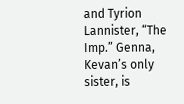and Tyrion Lannister, “The Imp.” Genna, Kevan’s only sister, is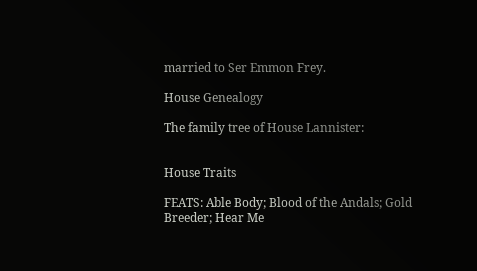married to Ser Emmon Frey.

House Genealogy

The family tree of House Lannister:


House Traits

FEATS: Able Body; Blood of the Andals; Gold Breeder; Hear Me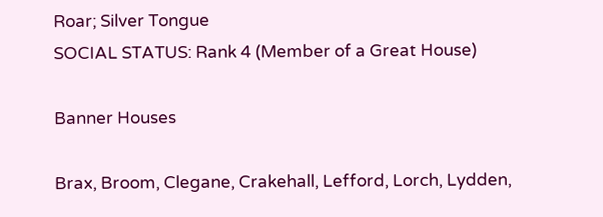Roar; Silver Tongue
SOCIAL STATUS: Rank 4 (Member of a Great House)

Banner Houses

Brax, Broom, Clegane, Crakehall, Lefford, Lorch, Lydden,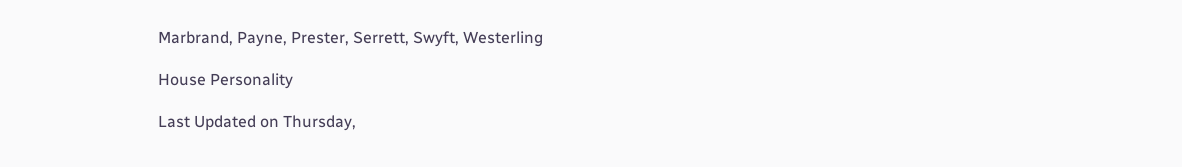Marbrand, Payne, Prester, Serrett, Swyft, Westerling

House Personality

Last Updated on Thursday,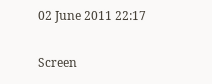02 June 2011 22:17

Screen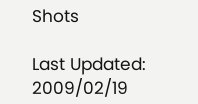Shots

Last Updated: 2009/02/19